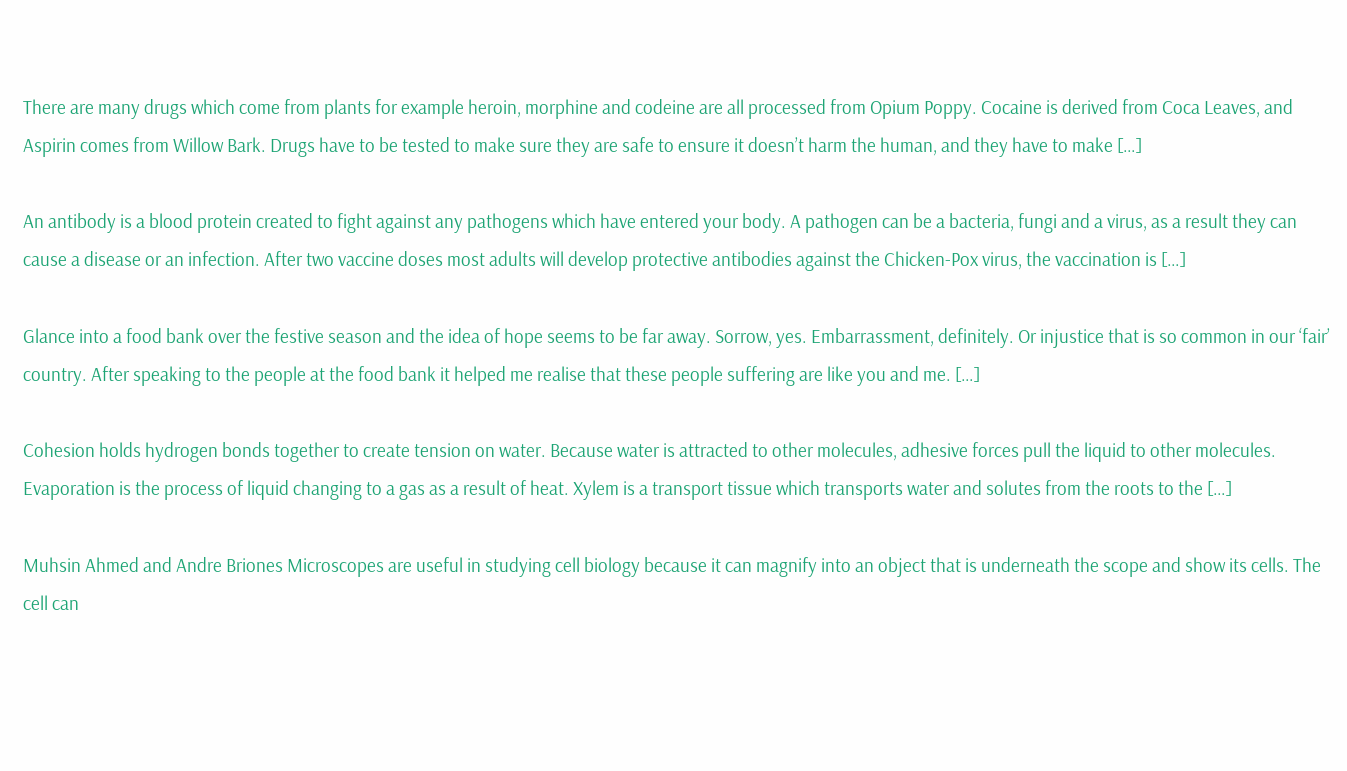There are many drugs which come from plants for example heroin, morphine and codeine are all processed from Opium Poppy. Cocaine is derived from Coca Leaves, and Aspirin comes from Willow Bark. Drugs have to be tested to make sure they are safe to ensure it doesn’t harm the human, and they have to make […]

An antibody is a blood protein created to fight against any pathogens which have entered your body. A pathogen can be a bacteria, fungi and a virus, as a result they can cause a disease or an infection. After two vaccine doses most adults will develop protective antibodies against the Chicken-Pox virus, the vaccination is […]

Glance into a food bank over the festive season and the idea of hope seems to be far away. Sorrow, yes. Embarrassment, definitely. Or injustice that is so common in our ‘fair’ country. After speaking to the people at the food bank it helped me realise that these people suffering are like you and me. […]

Cohesion holds hydrogen bonds together to create tension on water. Because water is attracted to other molecules, adhesive forces pull the liquid to other molecules. Evaporation is the process of liquid changing to a gas as a result of heat. Xylem is a transport tissue which transports water and solutes from the roots to the […]

Muhsin Ahmed and Andre Briones Microscopes are useful in studying cell biology because it can magnify into an object that is underneath the scope and show its cells. The cell can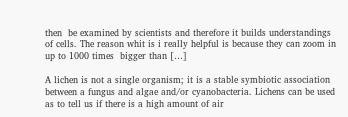then  be examined by scientists and therefore it builds understandings of cells. The reason whit is i really helpful is because they can zoom in up to 1000 times  bigger than […]

A lichen is not a single organism; it is a stable symbiotic association between a fungus and algae and/or cyanobacteria. Lichens can be used as to tell us if there is a high amount of air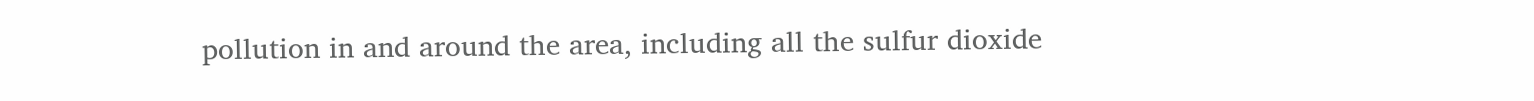pollution in and around the area, including all the sulfur dioxide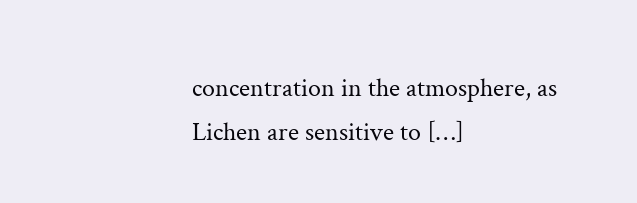concentration in the atmosphere, as Lichen are sensitive to […]